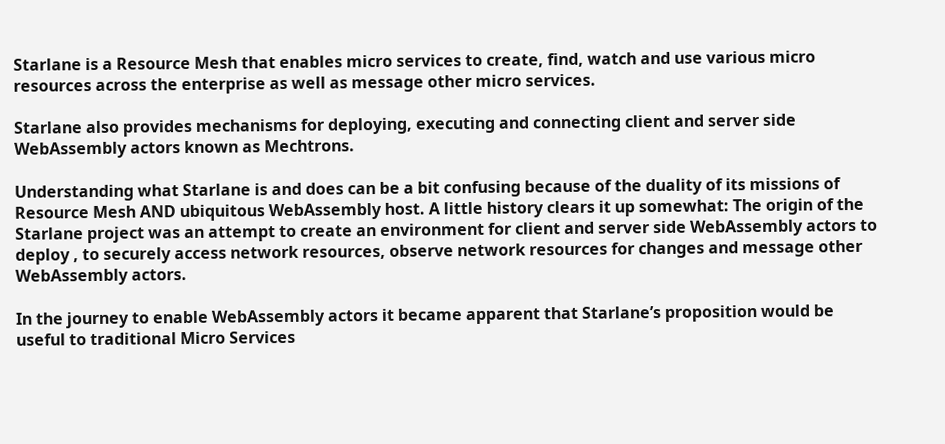Starlane is a Resource Mesh that enables micro services to create, find, watch and use various micro resources across the enterprise as well as message other micro services.

Starlane also provides mechanisms for deploying, executing and connecting client and server side WebAssembly actors known as Mechtrons.

Understanding what Starlane is and does can be a bit confusing because of the duality of its missions of Resource Mesh AND ubiquitous WebAssembly host. A little history clears it up somewhat: The origin of the Starlane project was an attempt to create an environment for client and server side WebAssembly actors to deploy , to securely access network resources, observe network resources for changes and message other WebAssembly actors.

In the journey to enable WebAssembly actors it became apparent that Starlane’s proposition would be useful to traditional Micro Services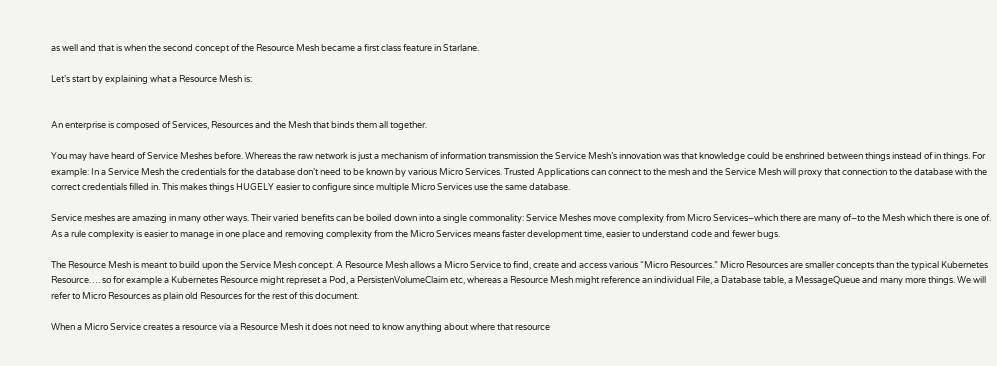as well and that is when the second concept of the Resource Mesh became a first class feature in Starlane.

Let’s start by explaining what a Resource Mesh is:


An enterprise is composed of Services, Resources and the Mesh that binds them all together.

You may have heard of Service Meshes before. Whereas the raw network is just a mechanism of information transmission the Service Mesh’s innovation was that knowledge could be enshrined between things instead of in things. For example: In a Service Mesh the credentials for the database don’t need to be known by various Micro Services. Trusted Applications can connect to the mesh and the Service Mesh will proxy that connection to the database with the correct credentials filled in. This makes things HUGELY easier to configure since multiple Micro Services use the same database.

Service meshes are amazing in many other ways. Their varied benefits can be boiled down into a single commonality: Service Meshes move complexity from Micro Services–which there are many of–to the Mesh which there is one of. As a rule complexity is easier to manage in one place and removing complexity from the Micro Services means faster development time, easier to understand code and fewer bugs.

The Resource Mesh is meant to build upon the Service Mesh concept. A Resource Mesh allows a Micro Service to find, create and access various “Micro Resources.” Micro Resources are smaller concepts than the typical Kubernetes Resource…. so for example a Kubernetes Resource might represet a Pod, a PersistenVolumeClaim etc, whereas a Resource Mesh might reference an individual File, a Database table, a MessageQueue and many more things. We will refer to Micro Resources as plain old Resources for the rest of this document.

When a Micro Service creates a resource via a Resource Mesh it does not need to know anything about where that resource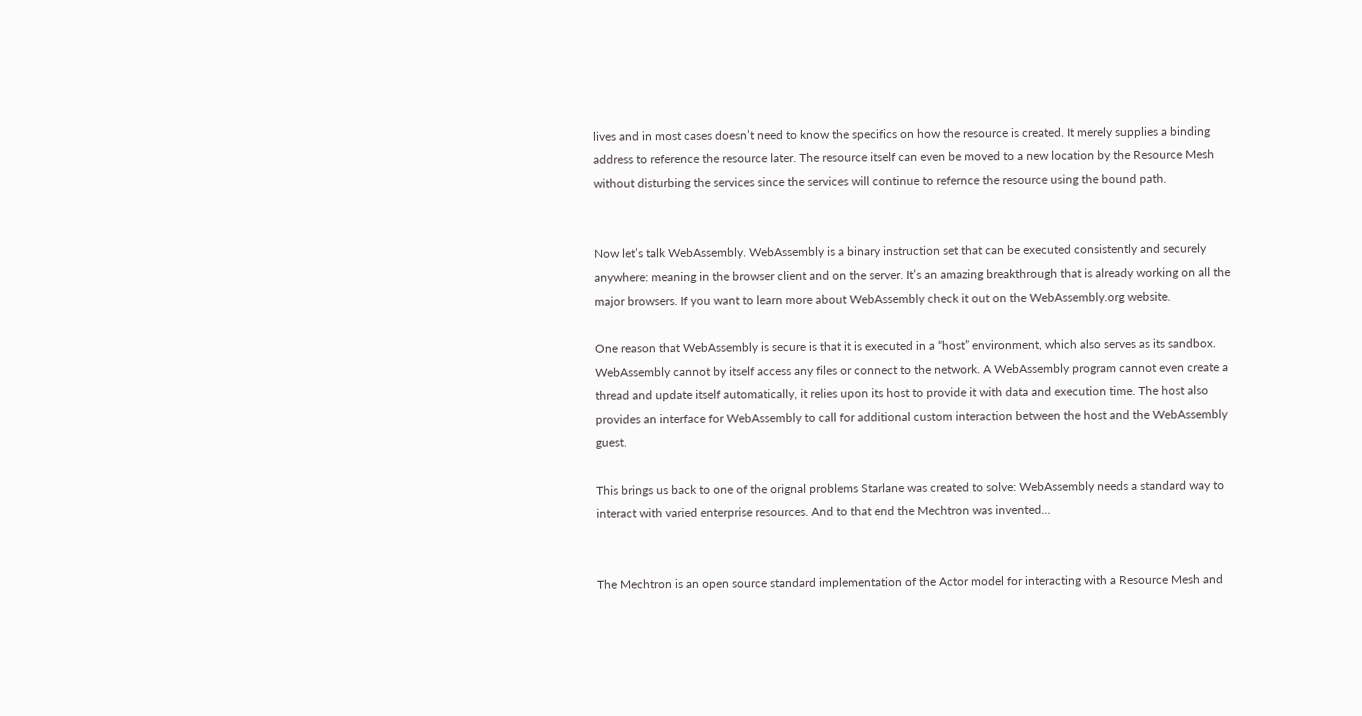lives and in most cases doesn’t need to know the specifics on how the resource is created. It merely supplies a binding address to reference the resource later. The resource itself can even be moved to a new location by the Resource Mesh without disturbing the services since the services will continue to refernce the resource using the bound path.


Now let’s talk WebAssembly. WebAssembly is a binary instruction set that can be executed consistently and securely anywhere: meaning in the browser client and on the server. It’s an amazing breakthrough that is already working on all the major browsers. If you want to learn more about WebAssembly check it out on the WebAssembly.org website.

One reason that WebAssembly is secure is that it is executed in a “host” environment, which also serves as its sandbox. WebAssembly cannot by itself access any files or connect to the network. A WebAssembly program cannot even create a thread and update itself automatically, it relies upon its host to provide it with data and execution time. The host also provides an interface for WebAssembly to call for additional custom interaction between the host and the WebAssembly guest.

This brings us back to one of the orignal problems Starlane was created to solve: WebAssembly needs a standard way to interact with varied enterprise resources. And to that end the Mechtron was invented…


The Mechtron is an open source standard implementation of the Actor model for interacting with a Resource Mesh and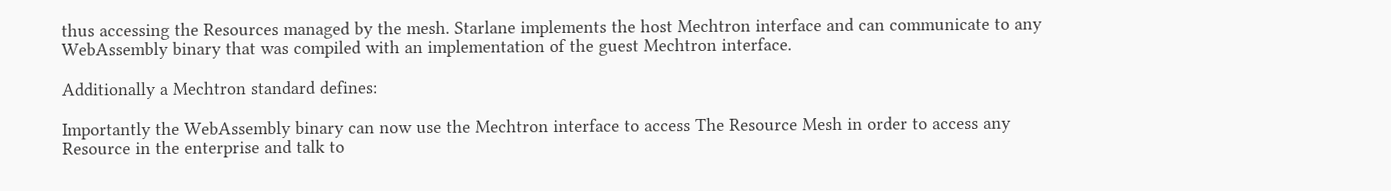thus accessing the Resources managed by the mesh. Starlane implements the host Mechtron interface and can communicate to any WebAssembly binary that was compiled with an implementation of the guest Mechtron interface.

Additionally a Mechtron standard defines:

Importantly the WebAssembly binary can now use the Mechtron interface to access The Resource Mesh in order to access any Resource in the enterprise and talk to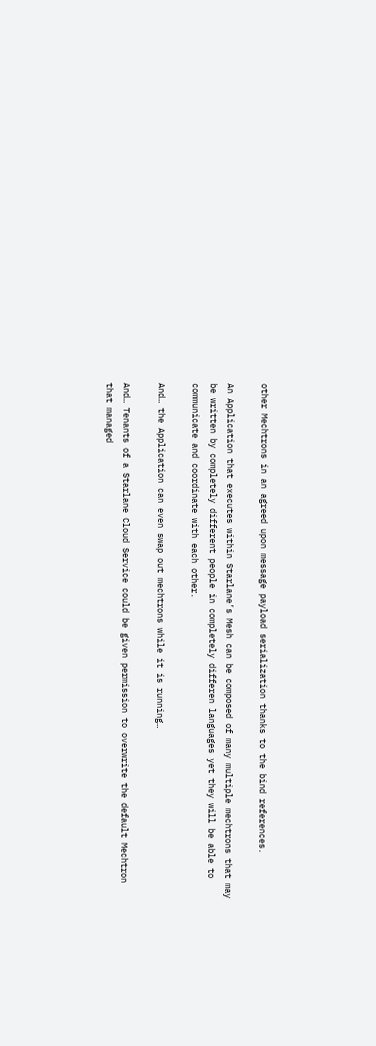other Mechtrons in an agreed upon message payload serialization thanks to the bind references.

An Application that executes within Starlane’s Mesh can be composed of many multiple mechtrons that may be written by completely different people in completely differen languages yet they will be able to communicate and coordinate with each other.

And… the Application can even swap out mechtrons while it is running…

And… Tenants of a Starlane Cloud Service could be given permission to overwrite the default Mechtron that managed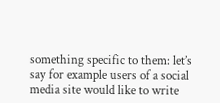something specific to them: let’s say for example users of a social media site would like to write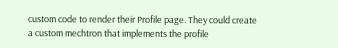custom code to render their Profile page. They could create a custom mechtron that implements the profile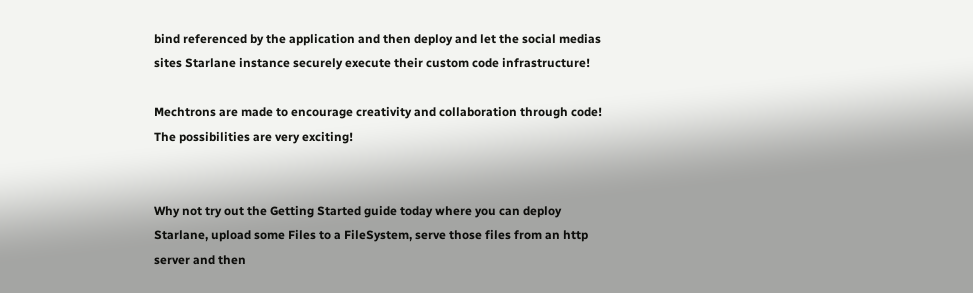bind referenced by the application and then deploy and let the social medias sites Starlane instance securely execute their custom code infrastructure!

Mechtrons are made to encourage creativity and collaboration through code! The possibilities are very exciting!


Why not try out the Getting Started guide today where you can deploy Starlane, upload some Files to a FileSystem, serve those files from an http server and then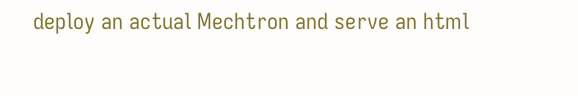deploy an actual Mechtron and serve an html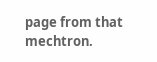page from that mechtron.